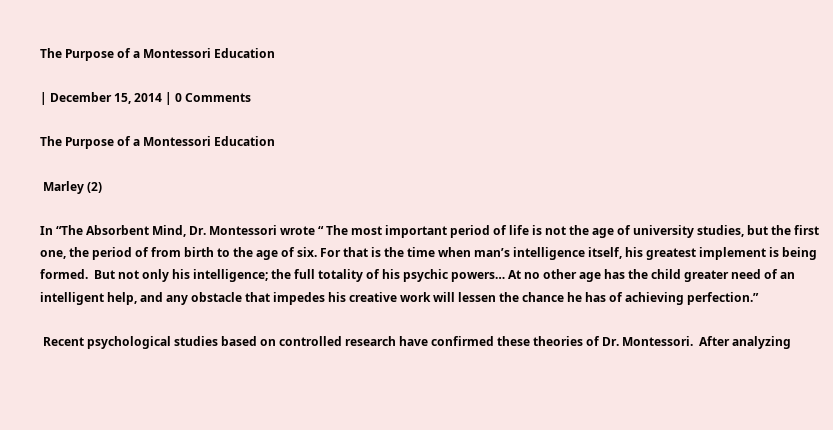The Purpose of a Montessori Education

| December 15, 2014 | 0 Comments

The Purpose of a Montessori Education

 Marley (2)

In “The Absorbent Mind, Dr. Montessori wrote “ The most important period of life is not the age of university studies, but the first one, the period of from birth to the age of six. For that is the time when man’s intelligence itself, his greatest implement is being formed.  But not only his intelligence; the full totality of his psychic powers… At no other age has the child greater need of an intelligent help, and any obstacle that impedes his creative work will lessen the chance he has of achieving perfection.”

 Recent psychological studies based on controlled research have confirmed these theories of Dr. Montessori.  After analyzing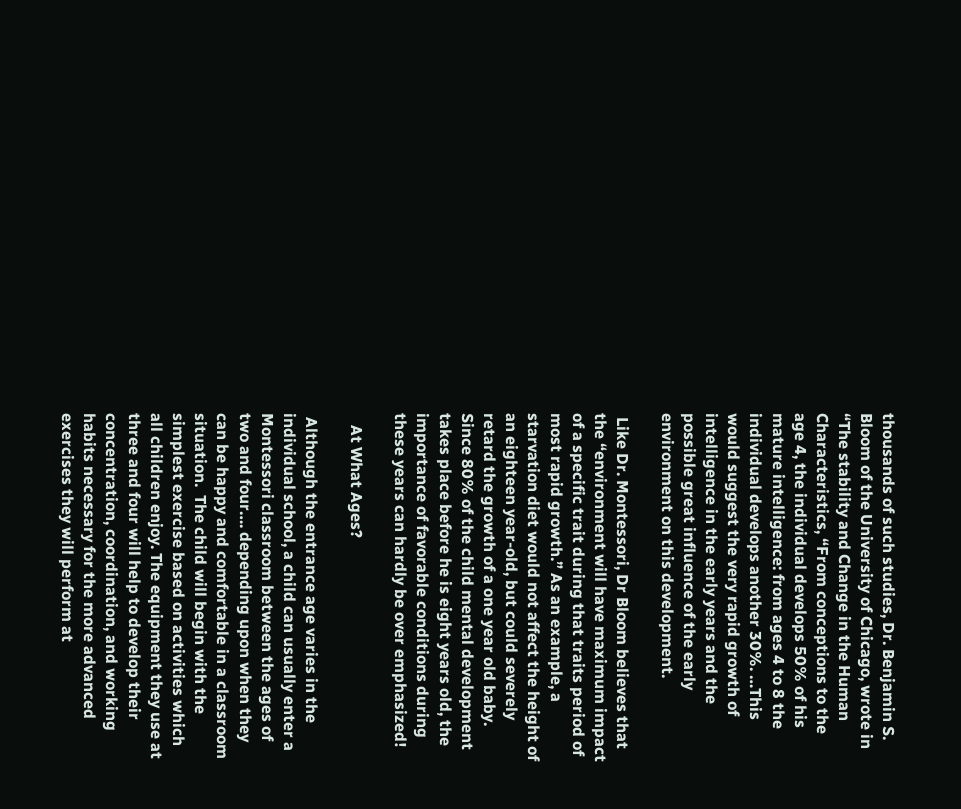thousands of such studies, Dr. Benjamin S. Bloom of the University of Chicago, wrote in “The stability and Change in the Human Characteristics, “From conceptions to the age 4, the individual develops 50% of his mature intelligence: from ages 4 to 8 the individual develops another 30%. …This would suggest the very rapid growth of intelligence in the early years and the possible great influence of the early environment on this development.

 Like Dr. Montessori, Dr Bloom believes that the “environment will have maximum impact of a specific trait during that traits period of most rapid growth.” As an example, a starvation diet would not affect the height of an eighteen year-old, but could severely retard the growth of a one year old baby. Since 80% of the child mental development takes place before he is eight years old, the importance of favorable conditions during these years can hardly be over emphasized!

   At What Ages?

 Although the entrance age varies in the individual school, a child can usually enter a Montessori classroom between the ages of two and four…. depending upon when they can be happy and comfortable in a classroom situation.  The child will begin with the simplest exercise based on activities which all children enjoy. The equipment they use at three and four will help to develop their concentration, coordination, and working habits necessary for the more advanced exercises they will perform at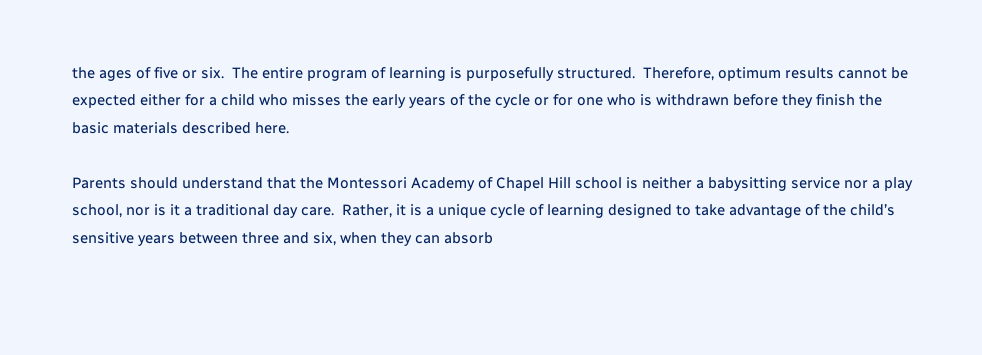the ages of five or six.  The entire program of learning is purposefully structured.  Therefore, optimum results cannot be expected either for a child who misses the early years of the cycle or for one who is withdrawn before they finish the basic materials described here.

Parents should understand that the Montessori Academy of Chapel Hill school is neither a babysitting service nor a play school, nor is it a traditional day care.  Rather, it is a unique cycle of learning designed to take advantage of the child’s sensitive years between three and six, when they can absorb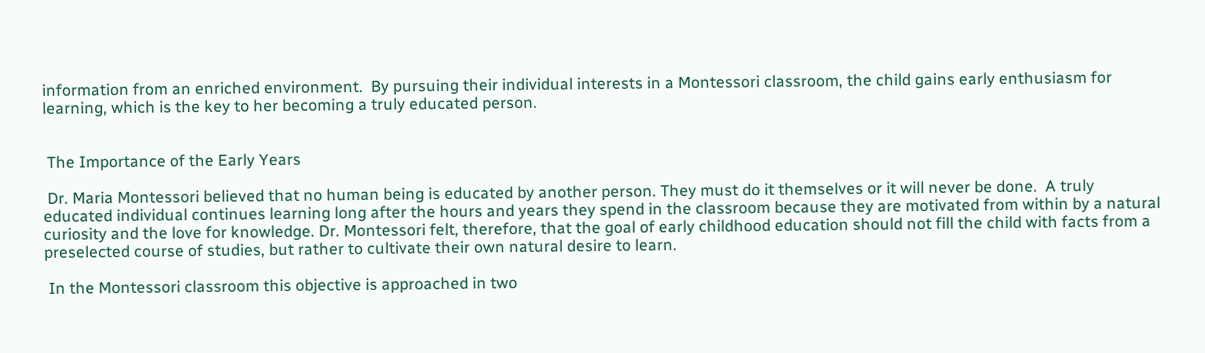information from an enriched environment.  By pursuing their individual interests in a Montessori classroom, the child gains early enthusiasm for learning, which is the key to her becoming a truly educated person.


 The Importance of the Early Years

 Dr. Maria Montessori believed that no human being is educated by another person. They must do it themselves or it will never be done.  A truly educated individual continues learning long after the hours and years they spend in the classroom because they are motivated from within by a natural curiosity and the love for knowledge. Dr. Montessori felt, therefore, that the goal of early childhood education should not fill the child with facts from a preselected course of studies, but rather to cultivate their own natural desire to learn.

 In the Montessori classroom this objective is approached in two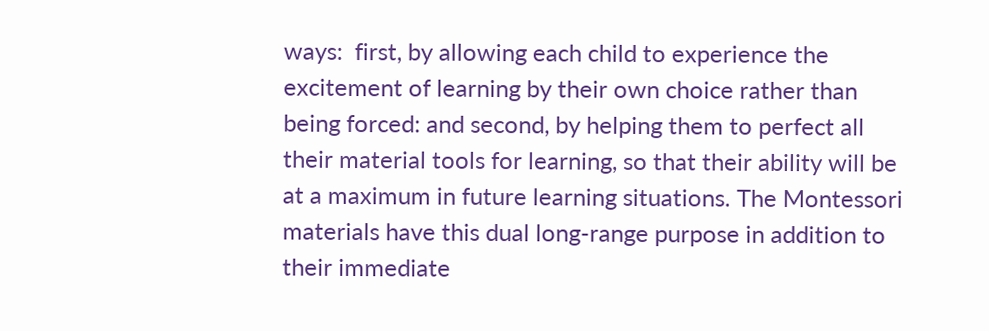ways:  first, by allowing each child to experience the excitement of learning by their own choice rather than being forced: and second, by helping them to perfect all their material tools for learning, so that their ability will be at a maximum in future learning situations. The Montessori materials have this dual long-range purpose in addition to their immediate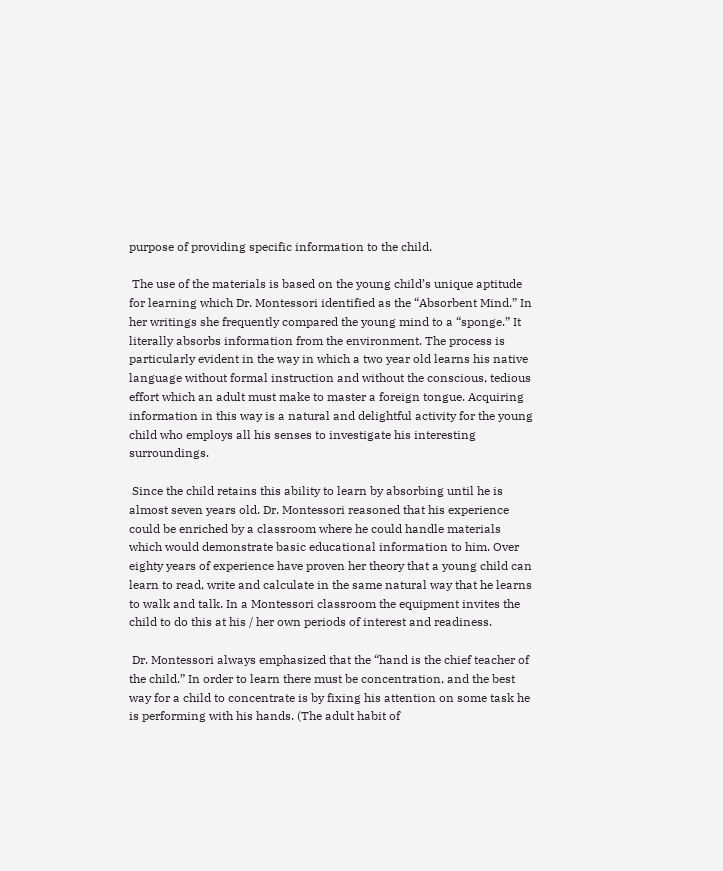purpose of providing specific information to the child.

 The use of the materials is based on the young child’s unique aptitude for learning which Dr. Montessori identified as the “Absorbent Mind.” In her writings she frequently compared the young mind to a “sponge.” It literally absorbs information from the environment. The process is particularly evident in the way in which a two year old learns his native language without formal instruction and without the conscious, tedious effort which an adult must make to master a foreign tongue. Acquiring information in this way is a natural and delightful activity for the young child who employs all his senses to investigate his interesting surroundings.

 Since the child retains this ability to learn by absorbing until he is almost seven years old. Dr. Montessori reasoned that his experience could be enriched by a classroom where he could handle materials which would demonstrate basic educational information to him. Over eighty years of experience have proven her theory that a young child can learn to read, write and calculate in the same natural way that he learns to walk and talk. In a Montessori classroom the equipment invites the child to do this at his / her own periods of interest and readiness.

 Dr. Montessori always emphasized that the “hand is the chief teacher of the child.” In order to learn there must be concentration, and the best way for a child to concentrate is by fixing his attention on some task he is performing with his hands. (The adult habit of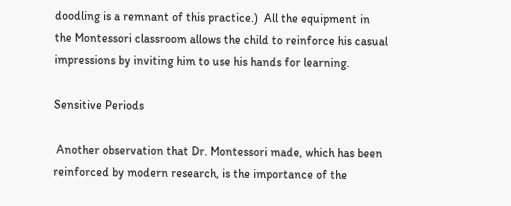doodling is a remnant of this practice.)  All the equipment in the Montessori classroom allows the child to reinforce his casual impressions by inviting him to use his hands for learning.

Sensitive Periods

 Another observation that Dr. Montessori made, which has been reinforced by modern research, is the importance of the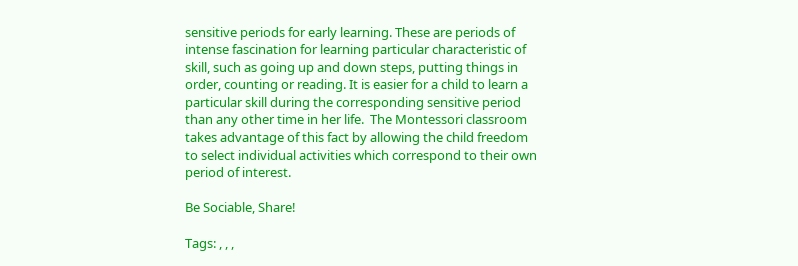sensitive periods for early learning. These are periods of intense fascination for learning particular characteristic of skill, such as going up and down steps, putting things in order, counting or reading. It is easier for a child to learn a particular skill during the corresponding sensitive period than any other time in her life.  The Montessori classroom takes advantage of this fact by allowing the child freedom to select individual activities which correspond to their own period of interest.

Be Sociable, Share!

Tags: , , ,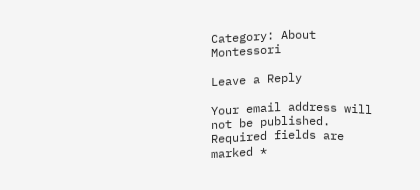Category: About Montessori

Leave a Reply

Your email address will not be published. Required fields are marked *